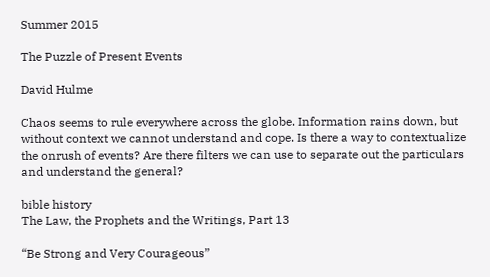Summer 2015

The Puzzle of Present Events

David Hulme

Chaos seems to rule everywhere across the globe. Information rains down, but without context we cannot understand and cope. Is there a way to contextualize the onrush of events? Are there filters we can use to separate out the particulars and understand the general?

bible history
The Law, the Prophets and the Writings, Part 13

“Be Strong and Very Courageous”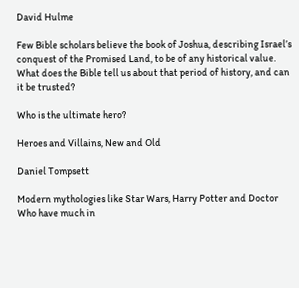David Hulme

Few Bible scholars believe the book of Joshua, describing Israel’s conquest of the Promised Land, to be of any historical value. What does the Bible tell us about that period of history, and can it be trusted?

Who is the ultimate hero?

Heroes and Villains, New and Old

Daniel Tompsett

Modern mythologies like Star Wars, Harry Potter and Doctor Who have much in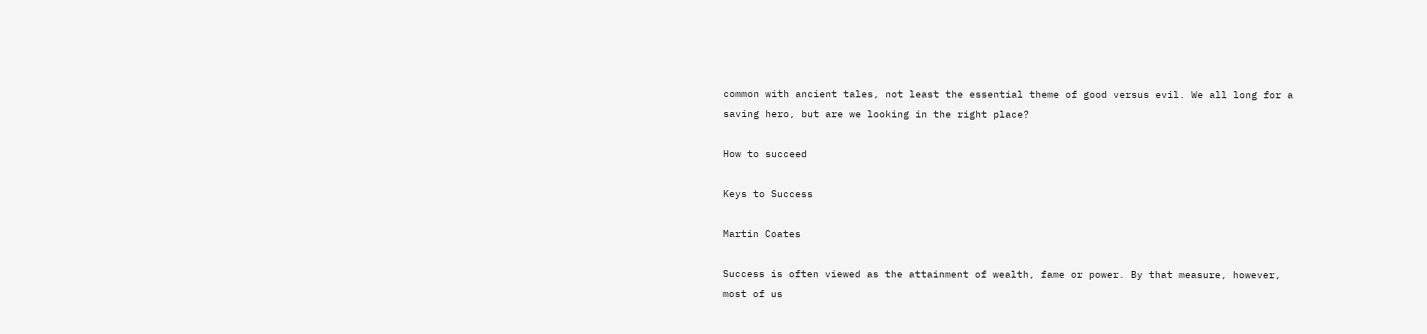common with ancient tales, not least the essential theme of good versus evil. We all long for a saving hero, but are we looking in the right place?

How to succeed

Keys to Success

Martin Coates

Success is often viewed as the attainment of wealth, fame or power. By that measure, however, most of us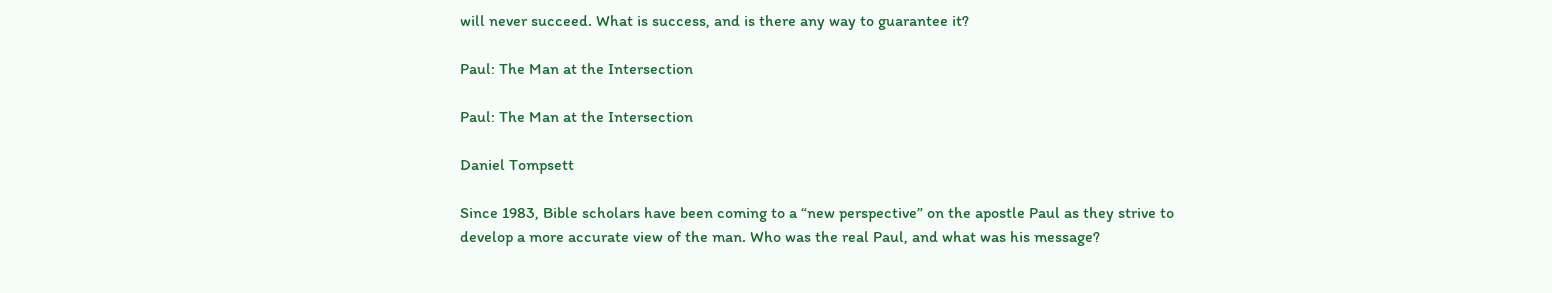will never succeed. What is success, and is there any way to guarantee it?

Paul: The Man at the Intersection

Paul: The Man at the Intersection

Daniel Tompsett

Since 1983, Bible scholars have been coming to a “new perspective” on the apostle Paul as they strive to develop a more accurate view of the man. Who was the real Paul, and what was his message?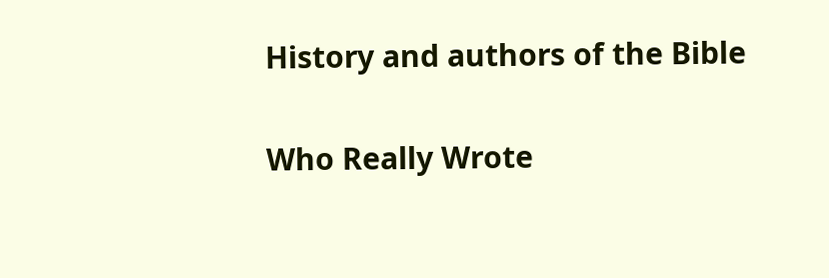History and authors of the Bible

Who Really Wrote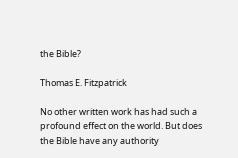the Bible?

Thomas E. Fitzpatrick

No other written work has had such a profound effect on the world. But does the Bible have any authority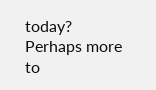today? Perhaps more to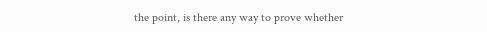the point, is there any way to prove whether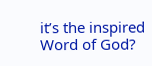it’s the inspired Word of God?